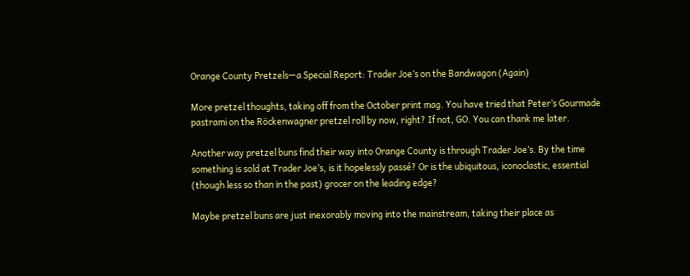Orange County Pretzels—a Special Report: Trader Joe’s on the Bandwagon (Again)

More pretzel thoughts, taking off from the October print mag. You have tried that Peter’s Gourmade pastrami on the Röckenwagner pretzel roll by now, right? If not, GO. You can thank me later.

Another way pretzel buns find their way into Orange County is through Trader Joe’s. By the time something is sold at Trader Joe’s, is it hopelessly passé? Or is the ubiquitous, iconoclastic, essential (though less so than in the past) grocer on the leading edge?

Maybe pretzel buns are just inexorably moving into the mainstream, taking their place as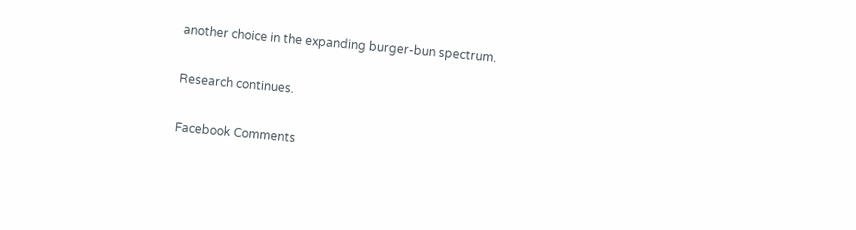another choice in the expanding burger-bun spectrum.

Research continues.

Facebook Comments